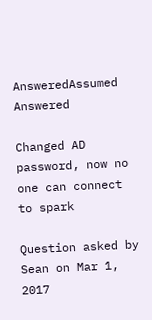AnsweredAssumed Answered

Changed AD password, now no one can connect to spark

Question asked by Sean on Mar 1, 2017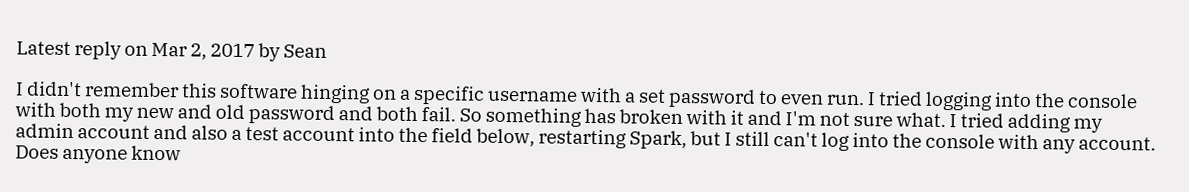Latest reply on Mar 2, 2017 by Sean

I didn't remember this software hinging on a specific username with a set password to even run. I tried logging into the console with both my new and old password and both fail. So something has broken with it and I'm not sure what. I tried adding my admin account and also a test account into the field below, restarting Spark, but I still can't log into the console with any account. Does anyone know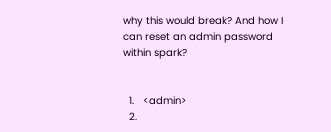why this would break? And how I can reset an admin password within spark?


  1.   <admin>
  2.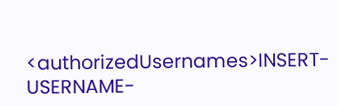<authorizedUsernames>INSERT-USERNAME-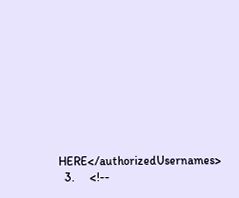HERE</authorizedUsernames>
  3.     <!--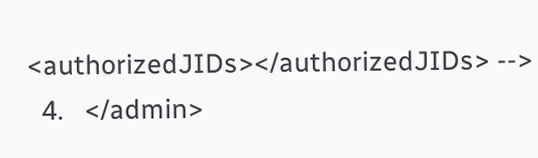<authorizedJIDs></authorizedJIDs> -->
  4.   </admin>